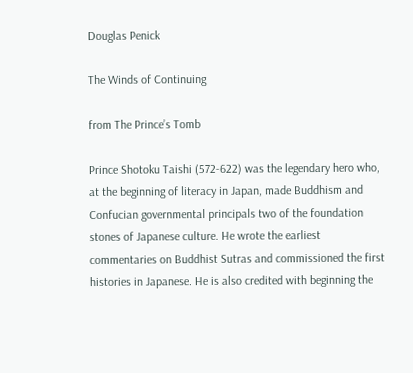Douglas Penick

The Winds of Continuing

from The Prince’s Tomb

Prince Shotoku Taishi (572-622) was the legendary hero who, at the beginning of literacy in Japan, made Buddhism and Confucian governmental principals two of the foundation stones of Japanese culture. He wrote the earliest commentaries on Buddhist Sutras and commissioned the first histories in Japanese. He is also credited with beginning the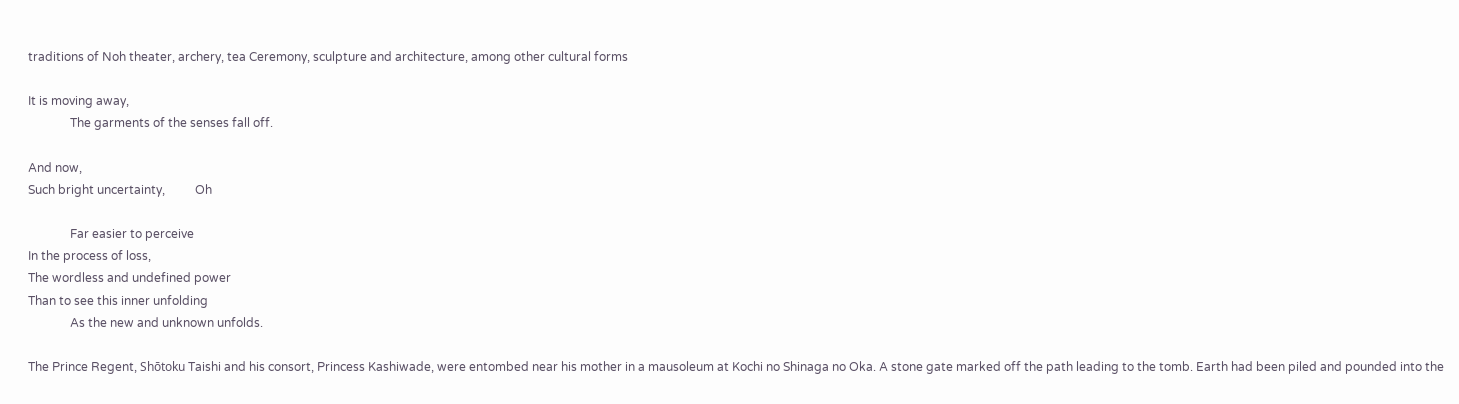traditions of Noh theater, archery, tea Ceremony, sculpture and architecture, among other cultural forms

It is moving away,
              The garments of the senses fall off.

And now,
Such bright uncertainty,          Oh

              Far easier to perceive
In the process of loss,
The wordless and undefined power
Than to see this inner unfolding
              As the new and unknown unfolds.

The Prince Regent, Shōtoku Taishi and his consort, Princess Kashiwade, were entombed near his mother in a mausoleum at Kochi no Shinaga no Oka. A stone gate marked off the path leading to the tomb. Earth had been piled and pounded into the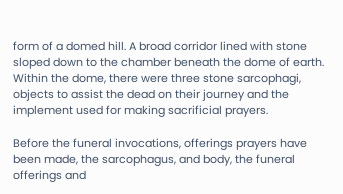form of a domed hill. A broad corridor lined with stone sloped down to the chamber beneath the dome of earth. Within the dome, there were three stone sarcophagi, objects to assist the dead on their journey and the implement used for making sacrificial prayers.

Before the funeral invocations, offerings prayers have been made, the sarcophagus, and body, the funeral offerings and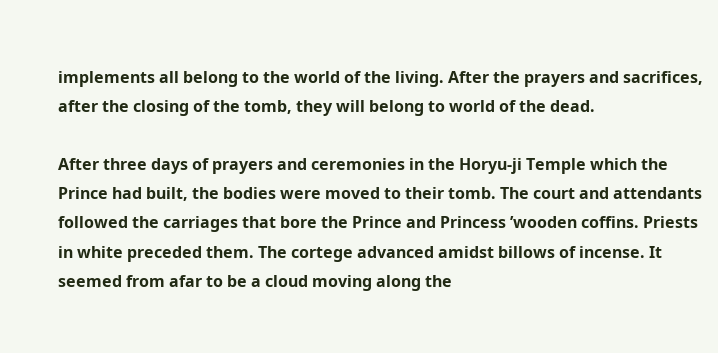implements all belong to the world of the living. After the prayers and sacrifices, after the closing of the tomb, they will belong to world of the dead.

After three days of prayers and ceremonies in the Horyu-ji Temple which the Prince had built, the bodies were moved to their tomb. The court and attendants followed the carriages that bore the Prince and Princess ’wooden coffins. Priests in white preceded them. The cortege advanced amidst billows of incense. It seemed from afar to be a cloud moving along the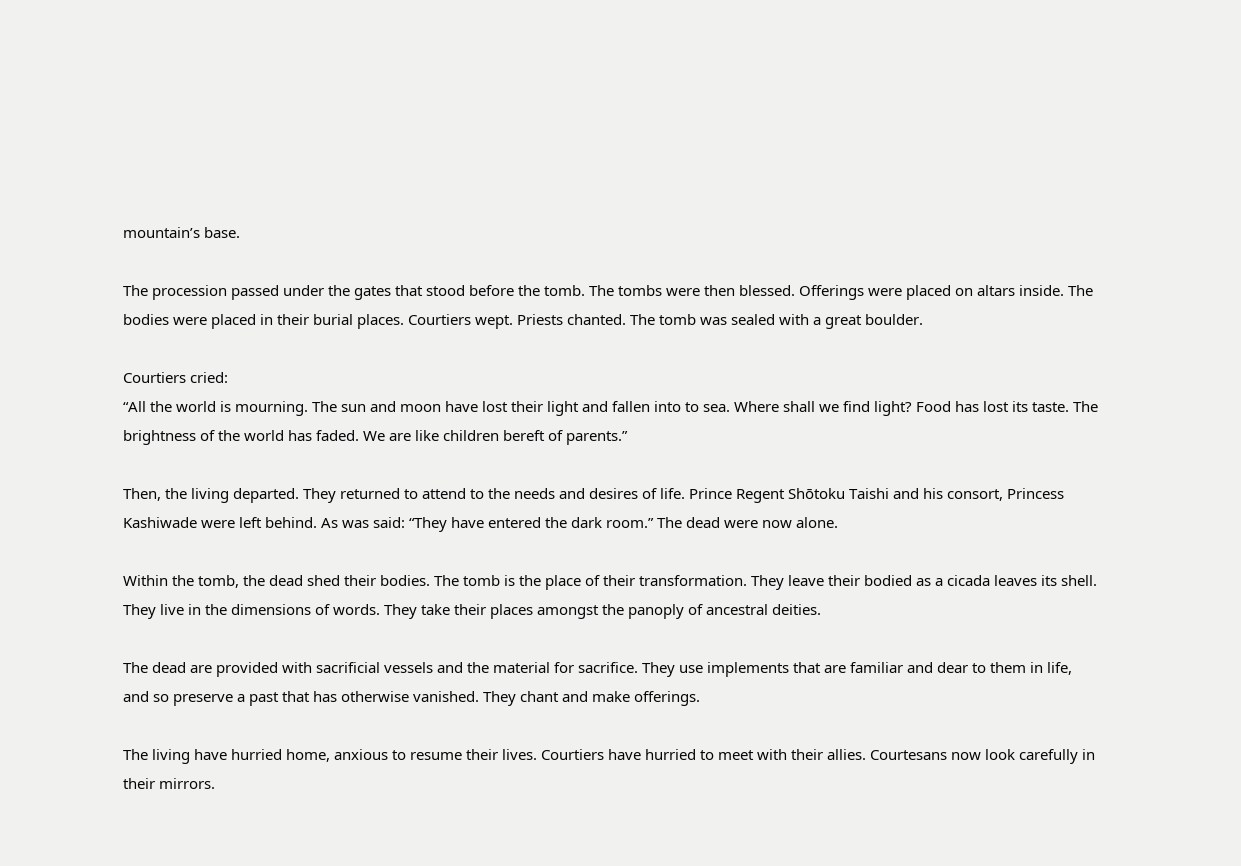mountain’s base.

The procession passed under the gates that stood before the tomb. The tombs were then blessed. Offerings were placed on altars inside. The bodies were placed in their burial places. Courtiers wept. Priests chanted. The tomb was sealed with a great boulder.

Courtiers cried:
“All the world is mourning. The sun and moon have lost their light and fallen into to sea. Where shall we find light? Food has lost its taste. The brightness of the world has faded. We are like children bereft of parents.”

Then, the living departed. They returned to attend to the needs and desires of life. Prince Regent Shōtoku Taishi and his consort, Princess Kashiwade were left behind. As was said: “They have entered the dark room.” The dead were now alone.

Within the tomb, the dead shed their bodies. The tomb is the place of their transformation. They leave their bodied as a cicada leaves its shell. They live in the dimensions of words. They take their places amongst the panoply of ancestral deities.

The dead are provided with sacrificial vessels and the material for sacrifice. They use implements that are familiar and dear to them in life, and so preserve a past that has otherwise vanished. They chant and make offerings.

The living have hurried home, anxious to resume their lives. Courtiers have hurried to meet with their allies. Courtesans now look carefully in their mirrors.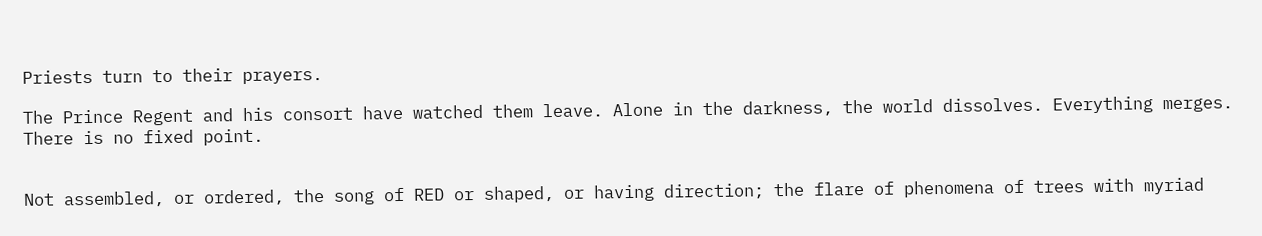Priests turn to their prayers.

The Prince Regent and his consort have watched them leave. Alone in the darkness, the world dissolves. Everything merges. There is no fixed point.


Not assembled, or ordered, the song of RED or shaped, or having direction; the flare of phenomena of trees with myriad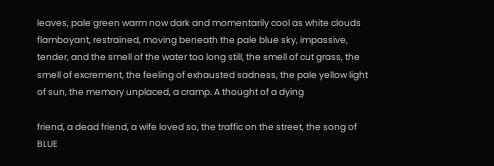leaves, pale green warm now dark and momentarily cool as white clouds flamboyant, restrained, moving beneath the pale blue sky, impassive, tender, and the smell of the water too long still, the smell of cut grass, the smell of excrement, the feeling of exhausted sadness, the pale yellow light of sun, the memory unplaced, a cramp. A thought of a dying

friend, a dead friend, a wife loved so, the traffic on the street, the song of BLUE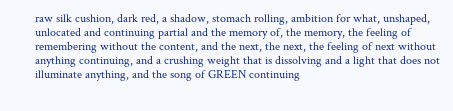raw silk cushion, dark red, a shadow, stomach rolling, ambition for what, unshaped, unlocated and continuing partial and the memory of, the memory, the feeling of remembering without the content, and the next, the next, the feeling of next without anything continuing, and a crushing weight that is dissolving and a light that does not illuminate anything, and the song of GREEN continuing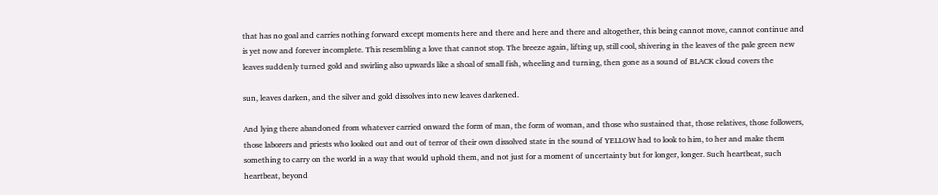that has no goal and carries nothing forward except moments here and there and here and there and altogether, this being cannot move, cannot continue and is yet now and forever incomplete. This resembling a love that cannot stop. The breeze again, lifting up, still cool, shivering in the leaves of the pale green new leaves suddenly turned gold and swirling also upwards like a shoal of small fish, wheeling and turning, then gone as a sound of BLACK cloud covers the

sun, leaves darken, and the silver and gold dissolves into new leaves darkened.

And lying there abandoned from whatever carried onward the form of man, the form of woman, and those who sustained that, those relatives, those followers, those laborers and priests who looked out and out of terror of their own dissolved state in the sound of YELLOW had to look to him, to her and make them something to carry on the world in a way that would uphold them, and not just for a moment of uncertainty but for longer, longer. Such heartbeat, such heartbeat, beyond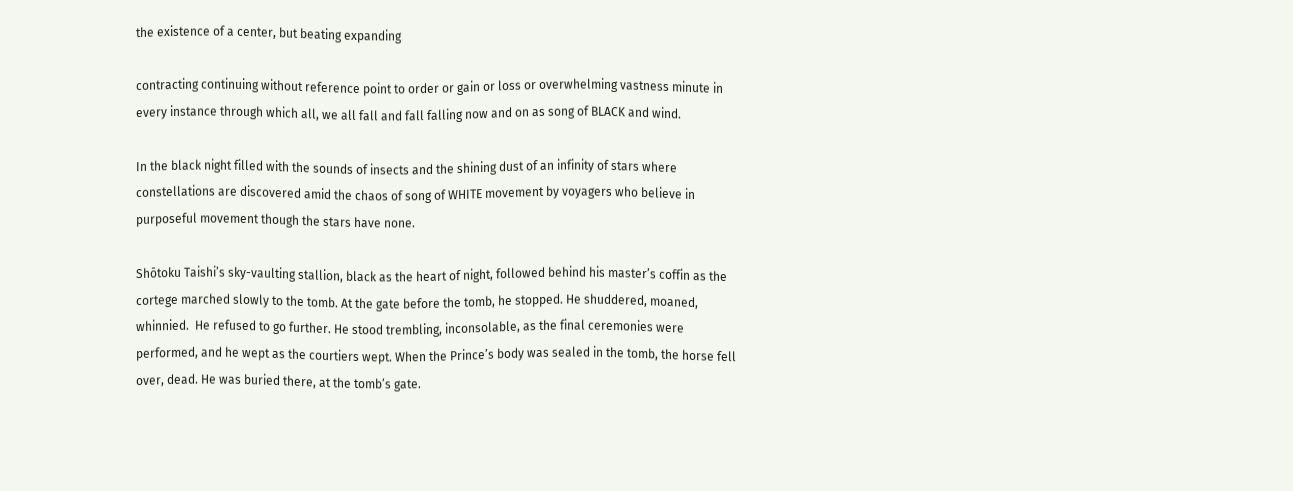the existence of a center, but beating expanding

contracting continuing without reference point to order or gain or loss or overwhelming vastness minute in every instance through which all, we all fall and fall falling now and on as song of BLACK and wind.

In the black night filled with the sounds of insects and the shining dust of an infinity of stars where constellations are discovered amid the chaos of song of WHITE movement by voyagers who believe in purposeful movement though the stars have none.

Shōtoku Taishi’s sky-vaulting stallion, black as the heart of night, followed behind his master’s coffin as the cortege marched slowly to the tomb. At the gate before the tomb, he stopped. He shuddered, moaned, whinnied.  He refused to go further. He stood trembling, inconsolable, as the final ceremonies were performed, and he wept as the courtiers wept. When the Prince’s body was sealed in the tomb, the horse fell over, dead. He was buried there, at the tomb’s gate.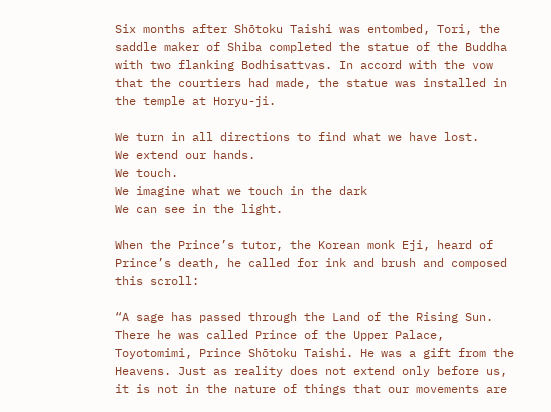Six months after Shōtoku Taishi was entombed, Tori, the saddle maker of Shiba completed the statue of the Buddha with two flanking Bodhisattvas. In accord with the vow that the courtiers had made, the statue was installed in the temple at Horyu-ji.

We turn in all directions to find what we have lost.
We extend our hands.
We touch.
We imagine what we touch in the dark
We can see in the light.

When the Prince’s tutor, the Korean monk Eji, heard of Prince’s death, he called for ink and brush and composed this scroll:

“A sage has passed through the Land of the Rising Sun. There he was called Prince of the Upper Palace, Toyotomimi, Prince Shōtoku Taishi. He was a gift from the Heavens. Just as reality does not extend only before us, it is not in the nature of things that our movements are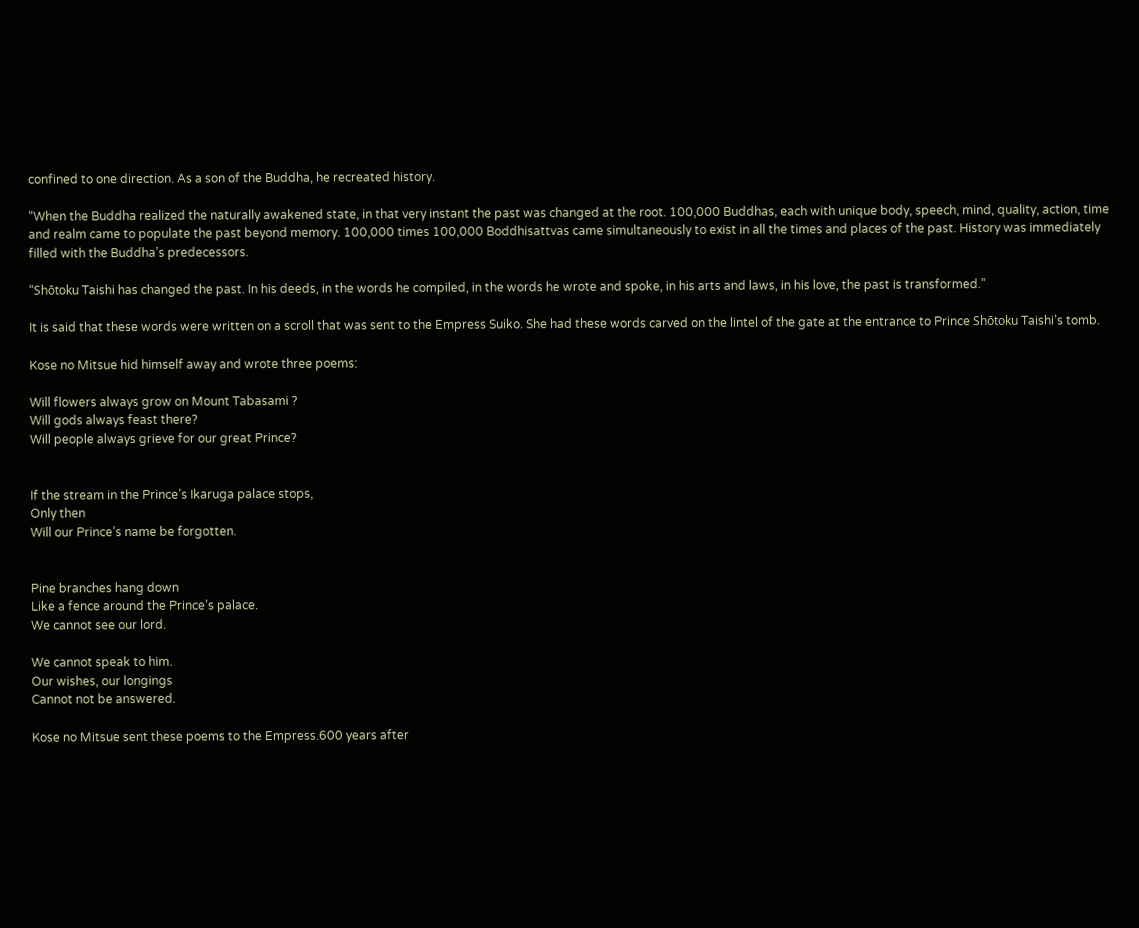confined to one direction. As a son of the Buddha, he recreated history.

“When the Buddha realized the naturally awakened state, in that very instant the past was changed at the root. 100,000 Buddhas, each with unique body, speech, mind, quality, action, time and realm came to populate the past beyond memory. 100,000 times 100,000 Boddhisattvas came simultaneously to exist in all the times and places of the past. History was immediately filled with the Buddha’s predecessors.

“Shōtoku Taishi has changed the past. In his deeds, in the words he compiled, in the words he wrote and spoke, in his arts and laws, in his love, the past is transformed.”

It is said that these words were written on a scroll that was sent to the Empress Suiko. She had these words carved on the lintel of the gate at the entrance to Prince Shōtoku Taishi’s tomb.

Kose no Mitsue hid himself away and wrote three poems:

Will flowers always grow on Mount Tabasami ?
Will gods always feast there?
Will people always grieve for our great Prince?


If the stream in the Prince’s Ikaruga palace stops,
Only then
Will our Prince’s name be forgotten.


Pine branches hang down
Like a fence around the Prince’s palace.
We cannot see our lord.

We cannot speak to him.
Our wishes, our longings
Cannot not be answered.

Kose no Mitsue sent these poems to the Empress.600 years after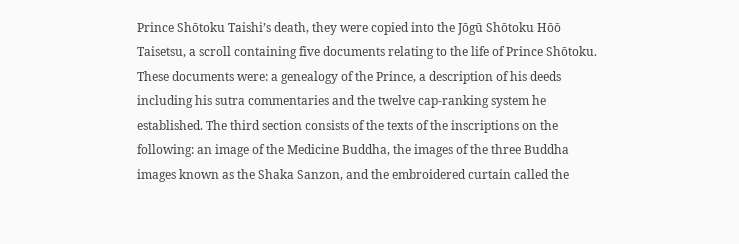Prince Shōtoku Taishi’s death, they were copied into the Jōgū Shōtoku Hōō Taisetsu, a scroll containing five documents relating to the life of Prince Shōtoku. These documents were: a genealogy of the Prince, a description of his deeds including his sutra commentaries and the twelve cap-ranking system he established. The third section consists of the texts of the inscriptions on the following: an image of the Medicine Buddha, the images of the three Buddha images known as the Shaka Sanzon, and the embroidered curtain called the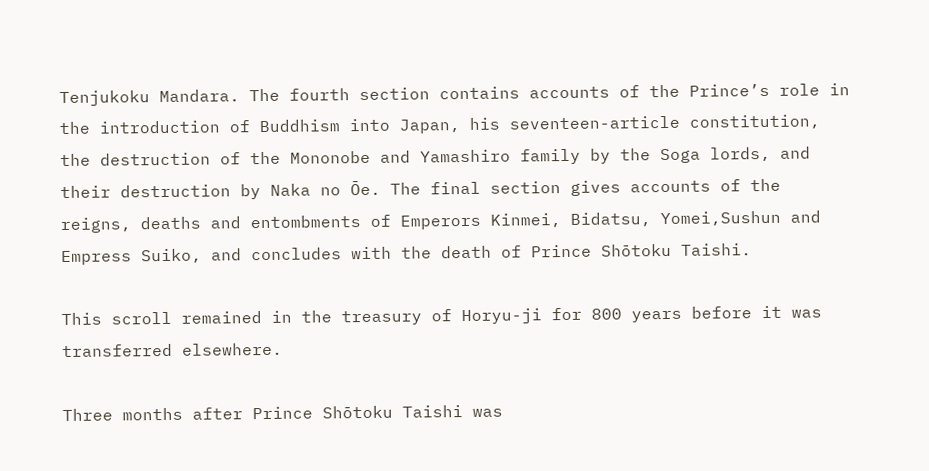Tenjukoku Mandara. The fourth section contains accounts of the Prince’s role in the introduction of Buddhism into Japan, his seventeen-article constitution, the destruction of the Mononobe and Yamashiro family by the Soga lords, and their destruction by Naka no Ōe. The final section gives accounts of the reigns, deaths and entombments of Emperors Kinmei, Bidatsu, Yomei,Sushun and Empress Suiko, and concludes with the death of Prince Shōtoku Taishi.

This scroll remained in the treasury of Horyu-ji for 800 years before it was transferred elsewhere.

Three months after Prince Shōtoku Taishi was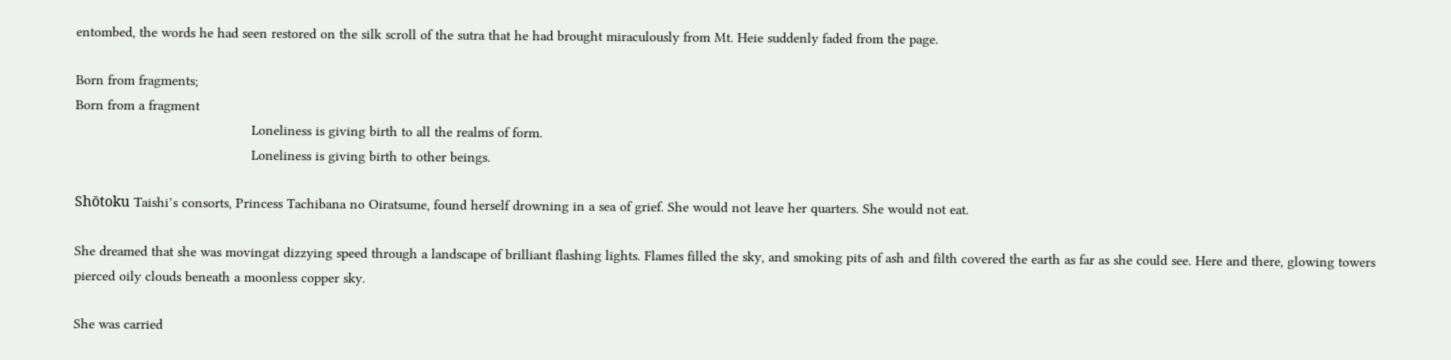entombed, the words he had seen restored on the silk scroll of the sutra that he had brought miraculously from Mt. Heie suddenly faded from the page.

Born from fragments;
Born from a fragment
                                            Loneliness is giving birth to all the realms of form.
                                            Loneliness is giving birth to other beings.

Shōtoku Taishi’s consorts, Princess Tachibana no Oiratsume, found herself drowning in a sea of grief. She would not leave her quarters. She would not eat.

She dreamed that she was movingat dizzying speed through a landscape of brilliant flashing lights. Flames filled the sky, and smoking pits of ash and filth covered the earth as far as she could see. Here and there, glowing towers pierced oily clouds beneath a moonless copper sky.

She was carried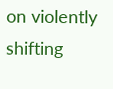on violently shifting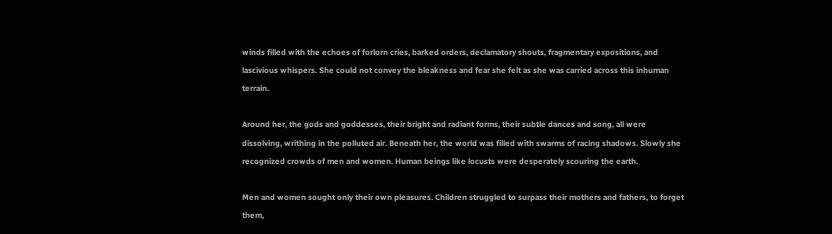winds filled with the echoes of forlorn cries, barked orders, declamatory shouts, fragmentary expositions, and lascivious whispers. She could not convey the bleakness and fear she felt as she was carried across this inhuman terrain.

Around her, the gods and goddesses, their bright and radiant forms, their subtle dances and song, all were dissolving, writhing in the polluted air. Beneath her, the world was filled with swarms of racing shadows. Slowly she recognized crowds of men and women. Human beings like locusts were desperately scouring the earth.

Men and women sought only their own pleasures. Children struggled to surpass their mothers and fathers, to forget them,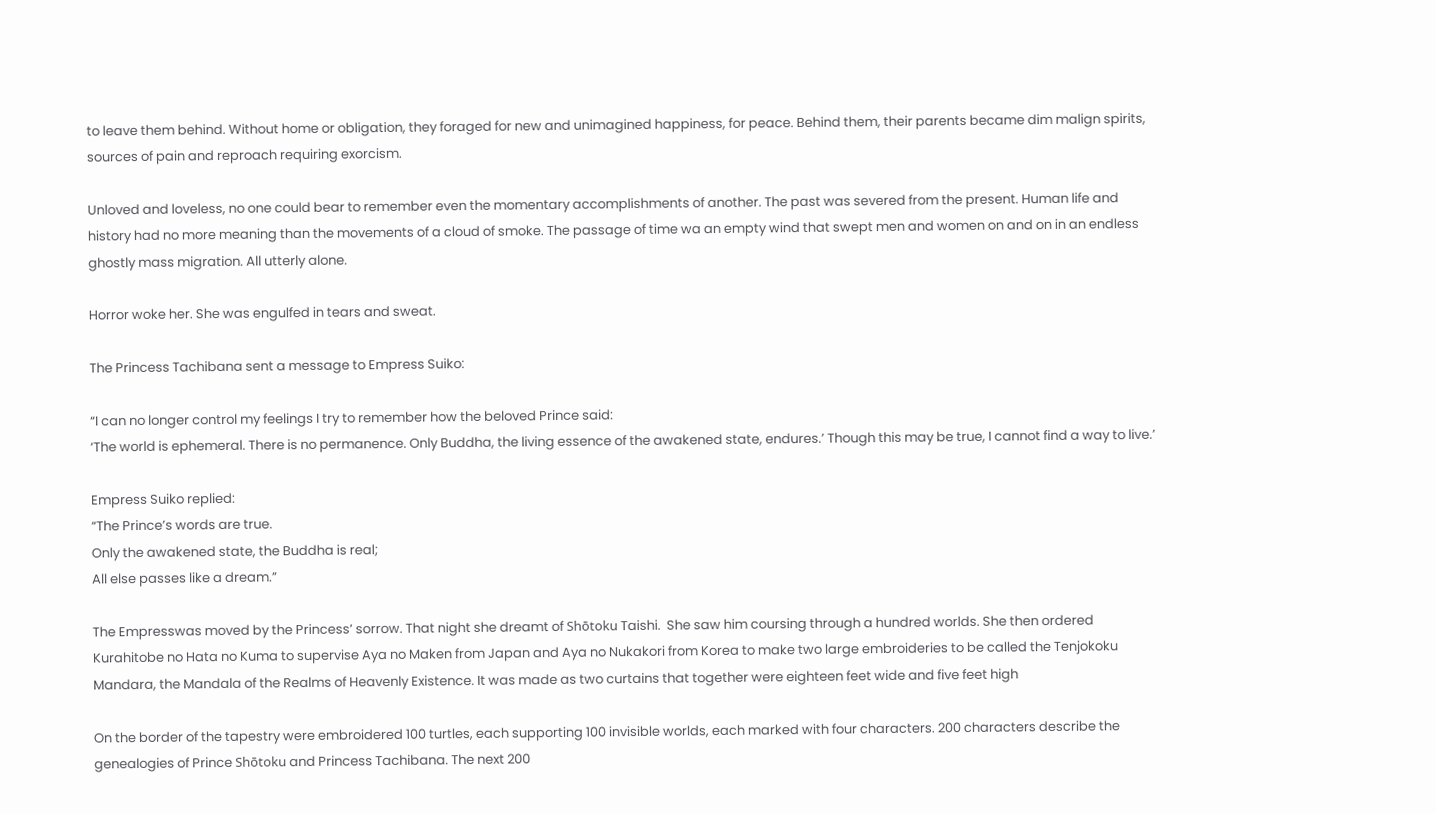to leave them behind. Without home or obligation, they foraged for new and unimagined happiness, for peace. Behind them, their parents became dim malign spirits, sources of pain and reproach requiring exorcism.

Unloved and loveless, no one could bear to remember even the momentary accomplishments of another. The past was severed from the present. Human life and history had no more meaning than the movements of a cloud of smoke. The passage of time wa an empty wind that swept men and women on and on in an endless ghostly mass migration. All utterly alone.

Horror woke her. She was engulfed in tears and sweat.

The Princess Tachibana sent a message to Empress Suiko:

“I can no longer control my feelings I try to remember how the beloved Prince said:
‘The world is ephemeral. There is no permanence. Only Buddha, the living essence of the awakened state, endures.’ Though this may be true, I cannot find a way to live.’

Empress Suiko replied:
“The Prince’s words are true.
Only the awakened state, the Buddha is real;
All else passes like a dream.”

The Empresswas moved by the Princess’ sorrow. That night she dreamt of Shōtoku Taishi.  She saw him coursing through a hundred worlds. She then ordered Kurahitobe no Hata no Kuma to supervise Aya no Maken from Japan and Aya no Nukakori from Korea to make two large embroideries to be called the Tenjokoku Mandara, the Mandala of the Realms of Heavenly Existence. It was made as two curtains that together were eighteen feet wide and five feet high

On the border of the tapestry were embroidered 100 turtles, each supporting 100 invisible worlds, each marked with four characters. 200 characters describe the genealogies of Prince Shōtoku and Princess Tachibana. The next 200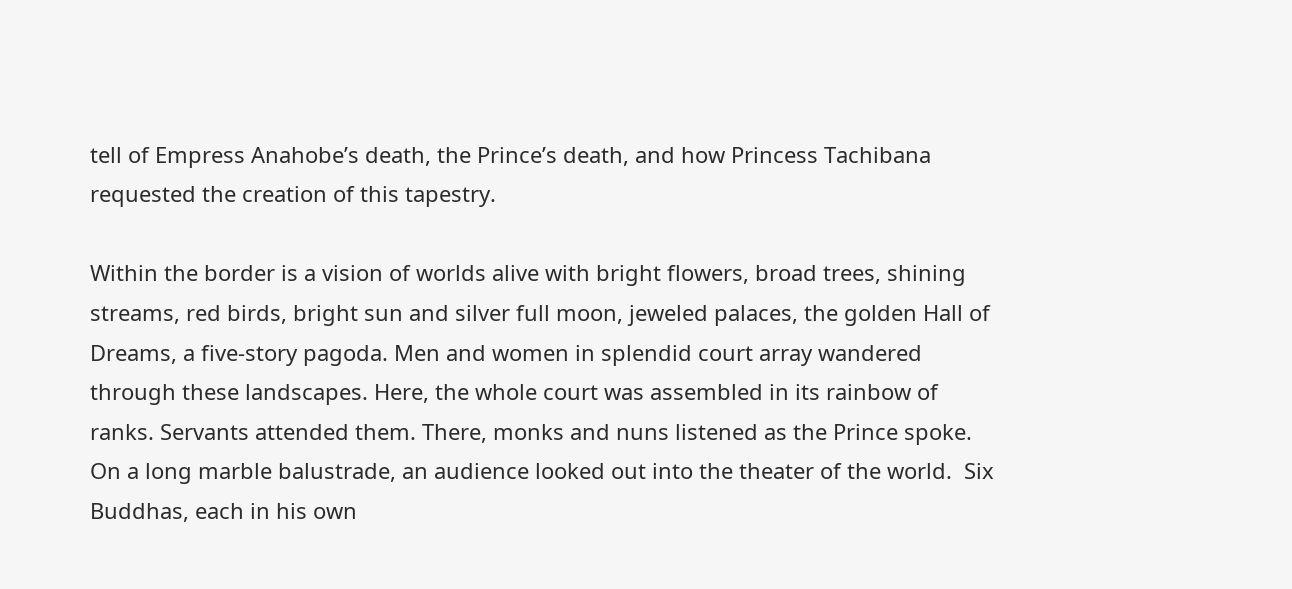tell of Empress Anahobe’s death, the Prince’s death, and how Princess Tachibana requested the creation of this tapestry.

Within the border is a vision of worlds alive with bright flowers, broad trees, shining streams, red birds, bright sun and silver full moon, jeweled palaces, the golden Hall of Dreams, a five-story pagoda. Men and women in splendid court array wandered through these landscapes. Here, the whole court was assembled in its rainbow of ranks. Servants attended them. There, monks and nuns listened as the Prince spoke. On a long marble balustrade, an audience looked out into the theater of the world.  Six Buddhas, each in his own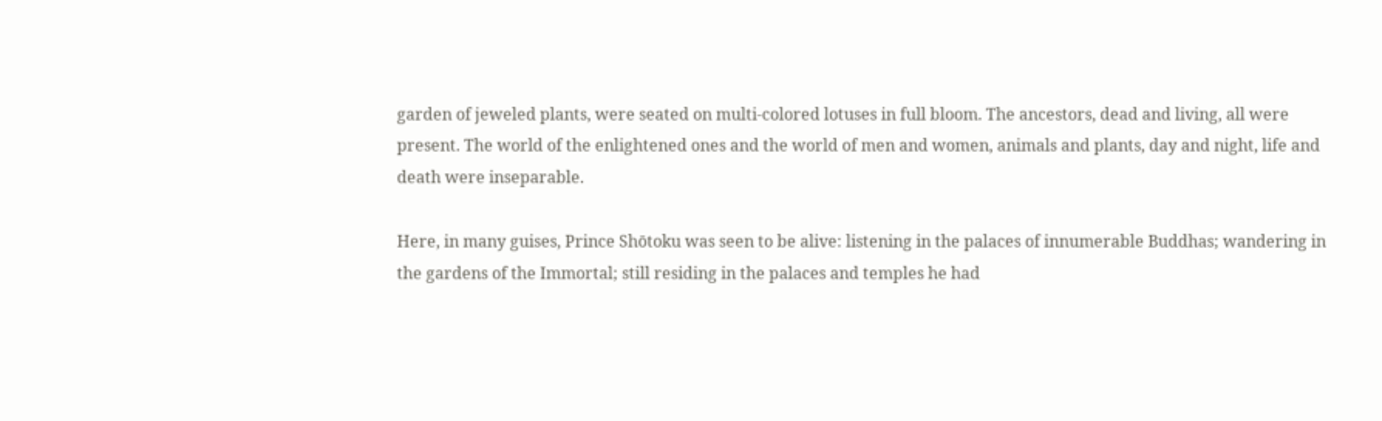garden of jeweled plants, were seated on multi-colored lotuses in full bloom. The ancestors, dead and living, all were present. The world of the enlightened ones and the world of men and women, animals and plants, day and night, life and death were inseparable.

Here, in many guises, Prince Shōtoku was seen to be alive: listening in the palaces of innumerable Buddhas; wandering in the gardens of the Immortal; still residing in the palaces and temples he had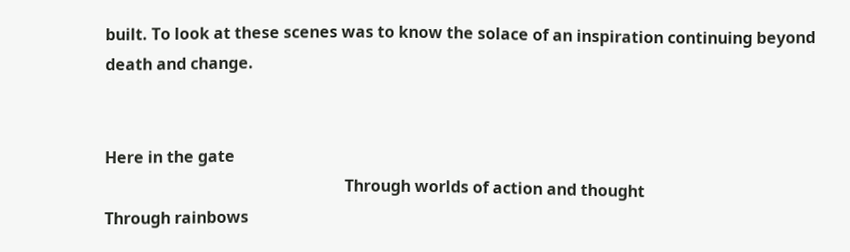built. To look at these scenes was to know the solace of an inspiration continuing beyond death and change.


Here in the gate
                                                            Through worlds of action and thought
Through rainbows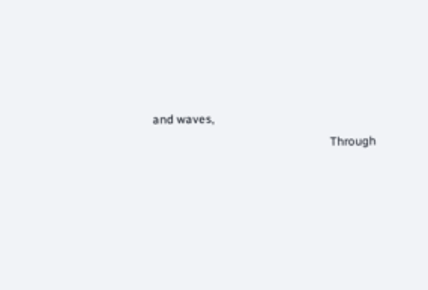and waves,
                                                           Through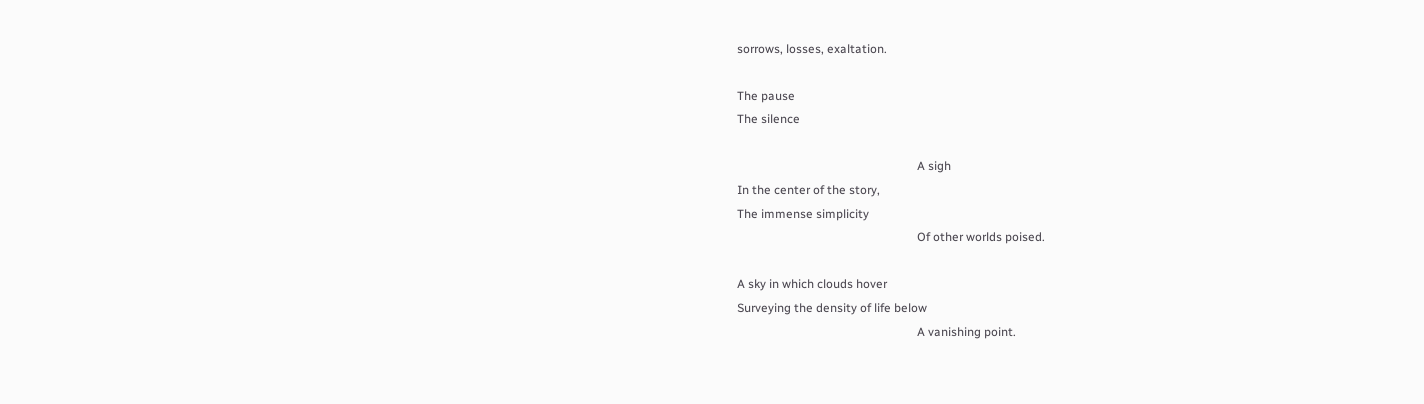sorrows, losses, exaltation.

The pause
The silence

                                                            A sigh
In the center of the story,
The immense simplicity
                                                            Of other worlds poised.

A sky in which clouds hover
Surveying the density of life below
                                                            A vanishing point.